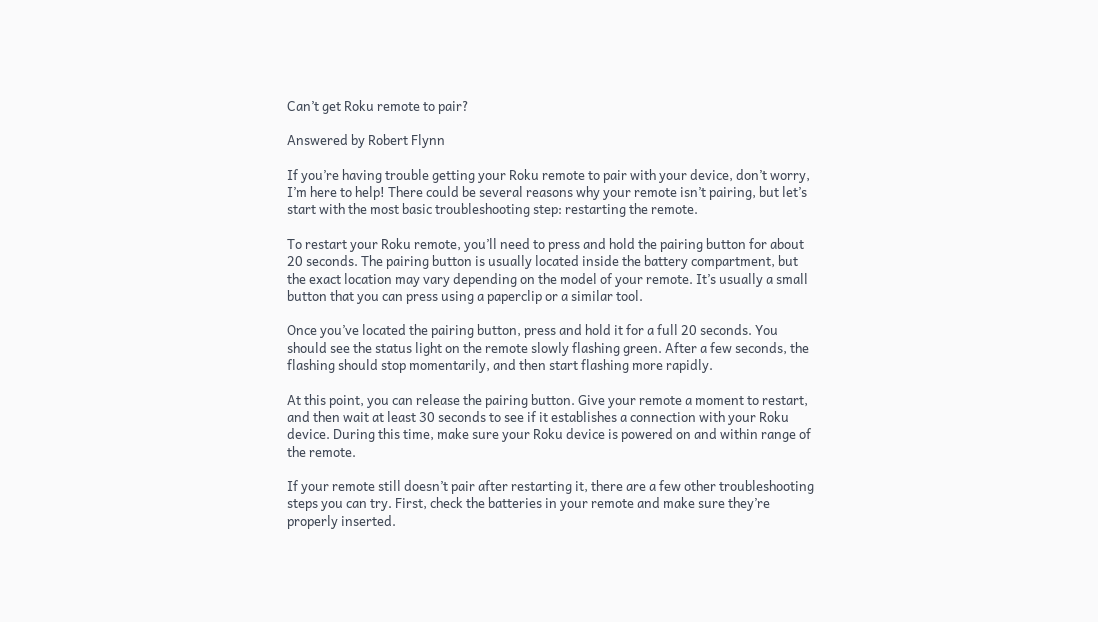Can’t get Roku remote to pair?

Answered by Robert Flynn

If you’re having trouble getting your Roku remote to pair with your device, don’t worry, I’m here to help! There could be several reasons why your remote isn’t pairing, but let’s start with the most basic troubleshooting step: restarting the remote.

To restart your Roku remote, you’ll need to press and hold the pairing button for about 20 seconds. The pairing button is usually located inside the battery compartment, but the exact location may vary depending on the model of your remote. It’s usually a small button that you can press using a paperclip or a similar tool.

Once you’ve located the pairing button, press and hold it for a full 20 seconds. You should see the status light on the remote slowly flashing green. After a few seconds, the flashing should stop momentarily, and then start flashing more rapidly.

At this point, you can release the pairing button. Give your remote a moment to restart, and then wait at least 30 seconds to see if it establishes a connection with your Roku device. During this time, make sure your Roku device is powered on and within range of the remote.

If your remote still doesn’t pair after restarting it, there are a few other troubleshooting steps you can try. First, check the batteries in your remote and make sure they’re properly inserted.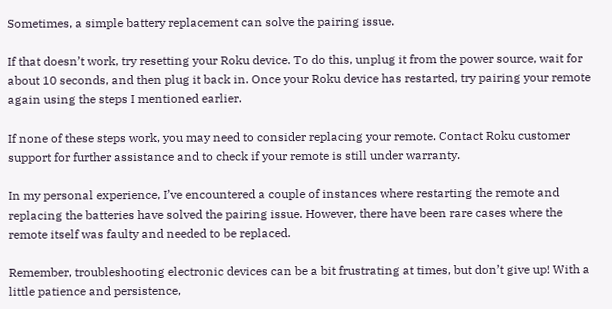Sometimes, a simple battery replacement can solve the pairing issue.

If that doesn’t work, try resetting your Roku device. To do this, unplug it from the power source, wait for about 10 seconds, and then plug it back in. Once your Roku device has restarted, try pairing your remote again using the steps I mentioned earlier.

If none of these steps work, you may need to consider replacing your remote. Contact Roku customer support for further assistance and to check if your remote is still under warranty.

In my personal experience, I’ve encountered a couple of instances where restarting the remote and replacing the batteries have solved the pairing issue. However, there have been rare cases where the remote itself was faulty and needed to be replaced.

Remember, troubleshooting electronic devices can be a bit frustrating at times, but don’t give up! With a little patience and persistence,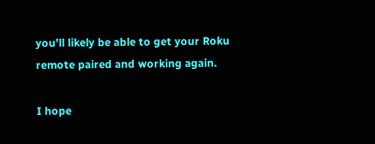you’ll likely be able to get your Roku remote paired and working again.

I hope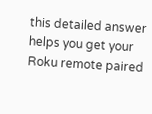this detailed answer helps you get your Roku remote paired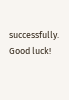successfully. Good luck!